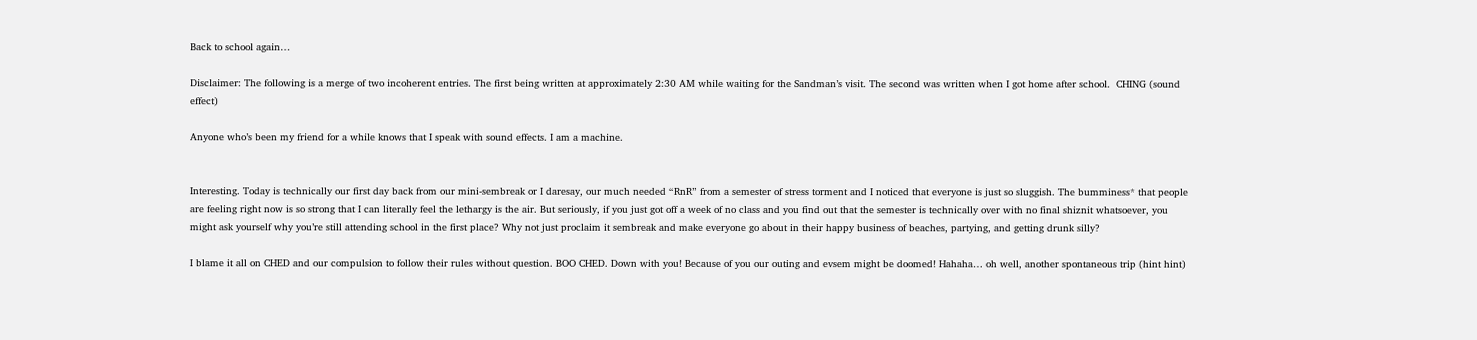Back to school again…

Disclaimer: The following is a merge of two incoherent entries. The first being written at approximately 2:30 AM while waiting for the Sandman’s visit. The second was written when I got home after school.  CHING (sound effect)

Anyone who’s been my friend for a while knows that I speak with sound effects. I am a machine.


Interesting. Today is technically our first day back from our mini-sembreak or I daresay, our much needed “RnR” from a semester of stress torment and I noticed that everyone is just so sluggish. The bumminess* that people are feeling right now is so strong that I can literally feel the lethargy is the air. But seriously, if you just got off a week of no class and you find out that the semester is technically over with no final shiznit whatsoever, you might ask yourself why you’re still attending school in the first place? Why not just proclaim it sembreak and make everyone go about in their happy business of beaches, partying, and getting drunk silly?

I blame it all on CHED and our compulsion to follow their rules without question. BOO CHED. Down with you! Because of you our outing and evsem might be doomed! Hahaha… oh well, another spontaneous trip (hint hint)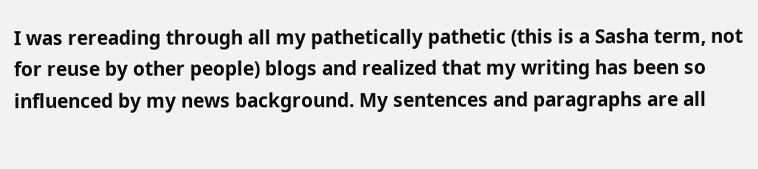I was rereading through all my pathetically pathetic (this is a Sasha term, not for reuse by other people) blogs and realized that my writing has been so influenced by my news background. My sentences and paragraphs are all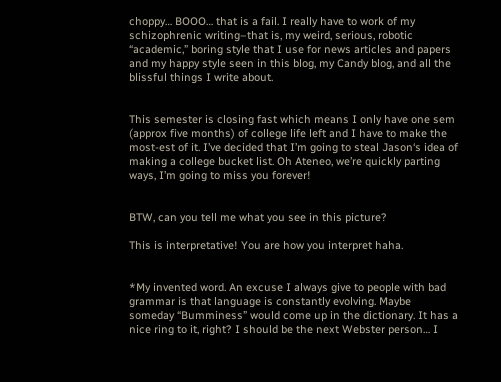choppy… BOOO… that is a fail. I really have to work of my schizophrenic writing–that is, my weird, serious, robotic “academic,” boring style that I use for news articles and papers and my happy style seen in this blog, my Candy blog, and all the blissful things I write about.


This semester is closing fast which means I only have one sem (approx five months) of college life left and I have to make the most-est of it. I’ve decided that I’m going to steal Jason‘s idea of making a college bucket list. Oh Ateneo, we’re quickly parting ways, I’m going to miss you forever!


BTW, can you tell me what you see in this picture?

This is interpretative! You are how you interpret haha.


*My invented word. An excuse I always give to people with bad grammar is that language is constantly evolving. Maybe someday “Bumminess” would come up in the dictionary. It has a nice ring to it, right? I should be the next Webster person… I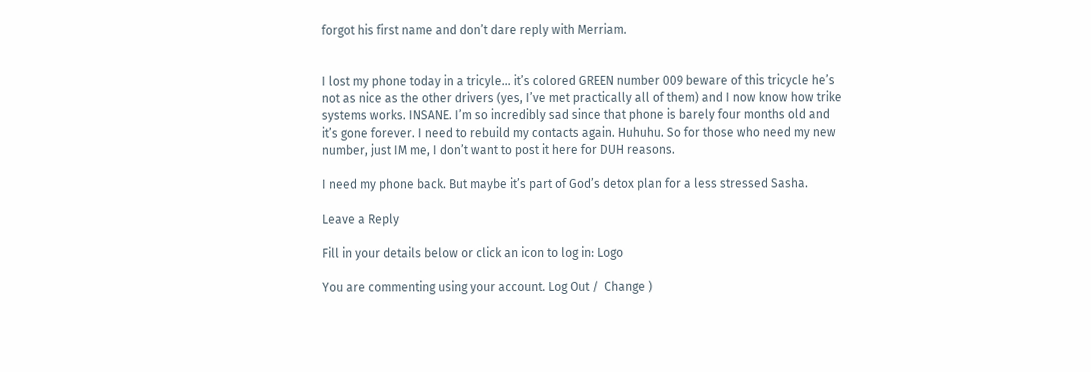forgot his first name and don’t dare reply with Merriam.


I lost my phone today in a tricyle… it’s colored GREEN number 009 beware of this tricycle he’s not as nice as the other drivers (yes, I’ve met practically all of them) and I now know how trike systems works. INSANE. I’m so incredibly sad since that phone is barely four months old and it’s gone forever. I need to rebuild my contacts again. Huhuhu. So for those who need my new number, just IM me, I don’t want to post it here for DUH reasons.

I need my phone back. But maybe it’s part of God’s detox plan for a less stressed Sasha.

Leave a Reply

Fill in your details below or click an icon to log in: Logo

You are commenting using your account. Log Out /  Change )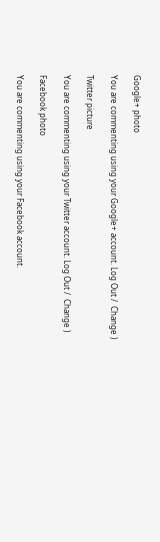Google+ photo

You are commenting using your Google+ account. Log Out /  Change )

Twitter picture

You are commenting using your Twitter account. Log Out /  Change )

Facebook photo

You are commenting using your Facebook account.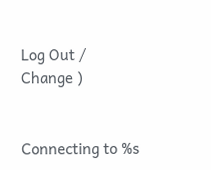Log Out /  Change )


Connecting to %s